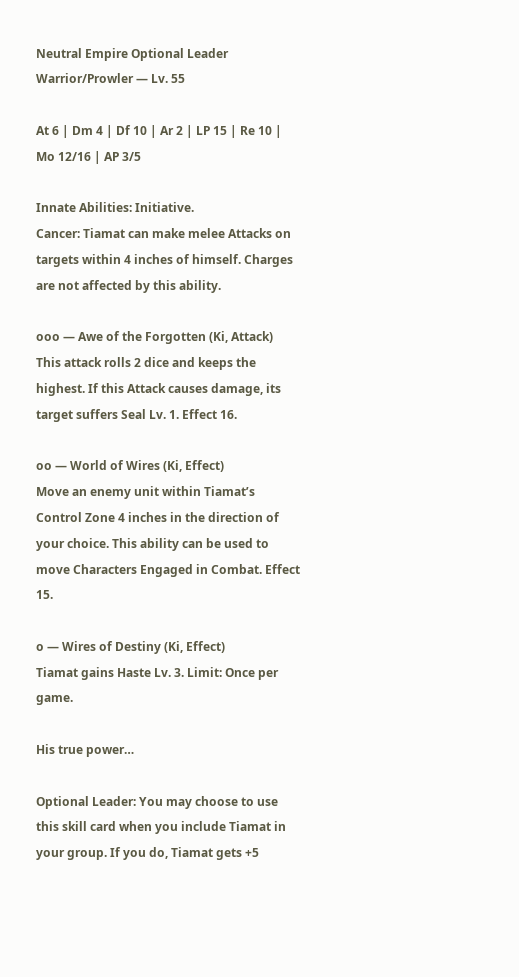Neutral Empire Optional Leader Warrior/Prowler — Lv. 55

At 6 | Dm 4 | Df 10 | Ar 2 | LP 15 | Re 10 | Mo 12/16 | AP 3/5

Innate Abilities: Initiative.
Cancer: Tiamat can make melee Attacks on targets within 4 inches of himself. Charges are not affected by this ability.

ooo — Awe of the Forgotten (Ki, Attack)
This attack rolls 2 dice and keeps the highest. If this Attack causes damage, its target suffers Seal Lv. 1. Effect 16.

oo — World of Wires (Ki, Effect)
Move an enemy unit within Tiamat’s Control Zone 4 inches in the direction of your choice. This ability can be used to move Characters Engaged in Combat. Effect 15.

o — Wires of Destiny (Ki, Effect)
Tiamat gains Haste Lv. 3. Limit: Once per game.

His true power…

Optional Leader: You may choose to use this skill card when you include Tiamat in your group. If you do, Tiamat gets +5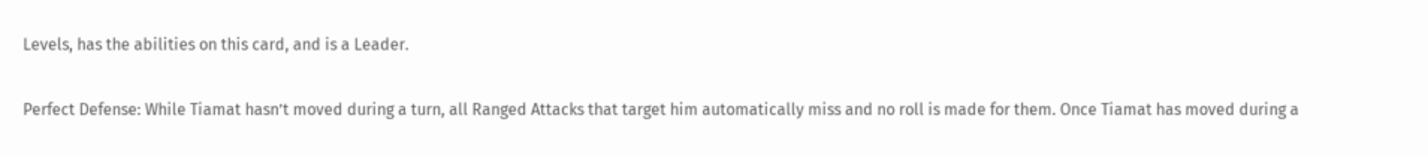Levels, has the abilities on this card, and is a Leader.

Perfect Defense: While Tiamat hasn’t moved during a turn, all Ranged Attacks that target him automatically miss and no roll is made for them. Once Tiamat has moved during a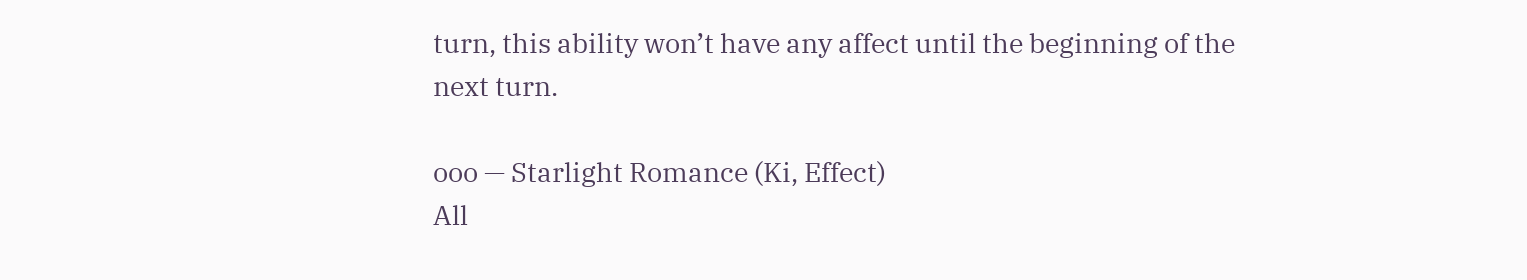turn, this ability won’t have any affect until the beginning of the next turn.

ooo — Starlight Romance (Ki, Effect)
All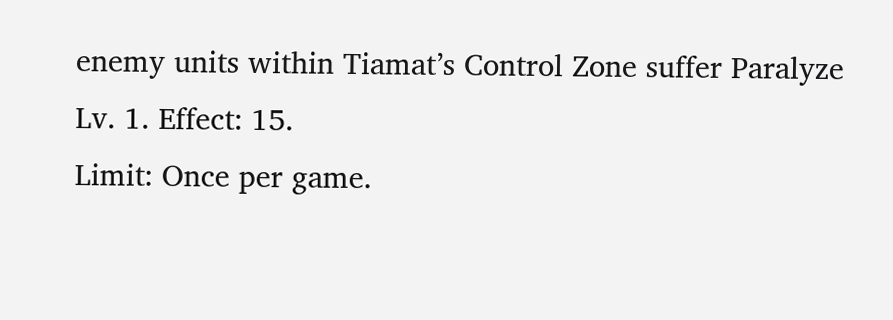enemy units within Tiamat’s Control Zone suffer Paralyze Lv. 1. Effect: 15.
Limit: Once per game.